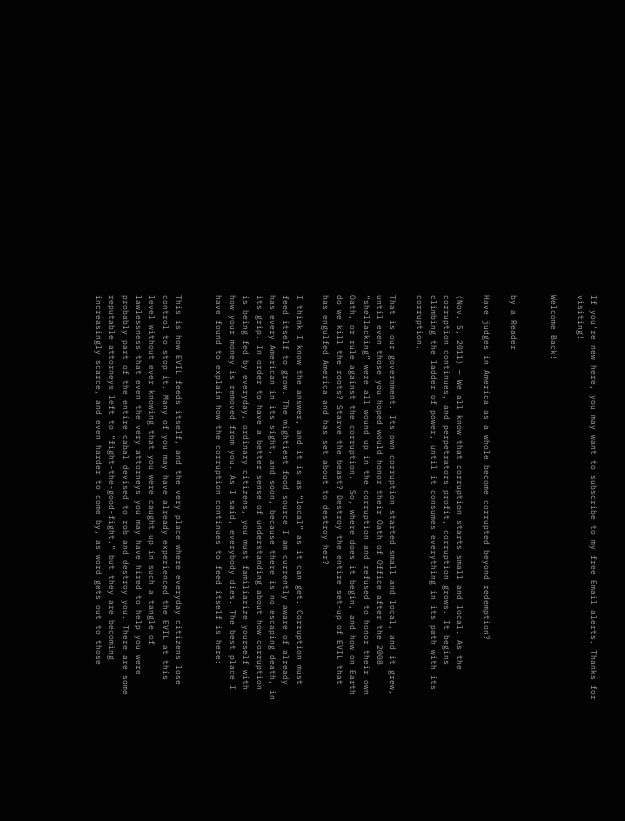If you're new here, you may want to subscribe to my free Email alerts. Thanks for visiting!

Welcome Back!


by a Reader

Have judges in America as a whole become corrupted beyond redemption?

(Nov. 5, 2011) — We all know that corruption starts small and local. As the corruption continues, and perpetrators profit, corruption grows. It begins climbing the ladder of power, until it consumes everything in its path with its corruption.

That is our government. Its own corruption started small and local, and it grew, until even those you hoped would honor their Oath of Office after the 2008 “shellacking” were all wound up in the corruption and refused to honor their own Oath, or rule against the corruption.  So, where does it begin, and how on Earth do we kill the roots? Starve the beast? Destroy the entire set-up of EVIL that has engulfed America and has set about to destroy her?

I think I know the answer, and it is as “local” as it can get. Corruption must feed itself to grow. The mightiest food source I am currently aware of already has every American in its sight, and soon, because there is no escaping death, in its grip. In order to have a better sense of understanding about how corruption is being fed by everyday, ordinary citizens, you must familiarize yourself with how your money is removed from you. As I said, everybody dies. The best place I have found to explain how the corruption continues to feed itself is here:


This is how EVIL feeds itself, and the very place where everyday citizens lose control to stop it. Many of you may have already experienced the EVIL at this level without ever knowing that you were caught up in such a tangle of lawlessness that even the very attorneys you may have hired to help you were probably part of the entire cabal devised to rob and destroy you. There are some reputable attorneys left to “fight-the-good-fight.” but they are becoming increasingly scarce, and even harder to come by, as word gets out to those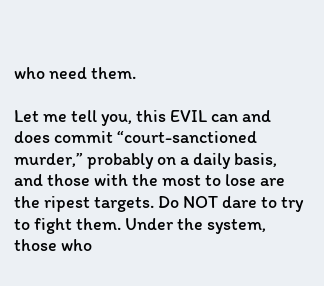who need them.

Let me tell you, this EVIL can and does commit “court-sanctioned murder,” probably on a daily basis, and those with the most to lose are the ripest targets. Do NOT dare to try to fight them. Under the system, those who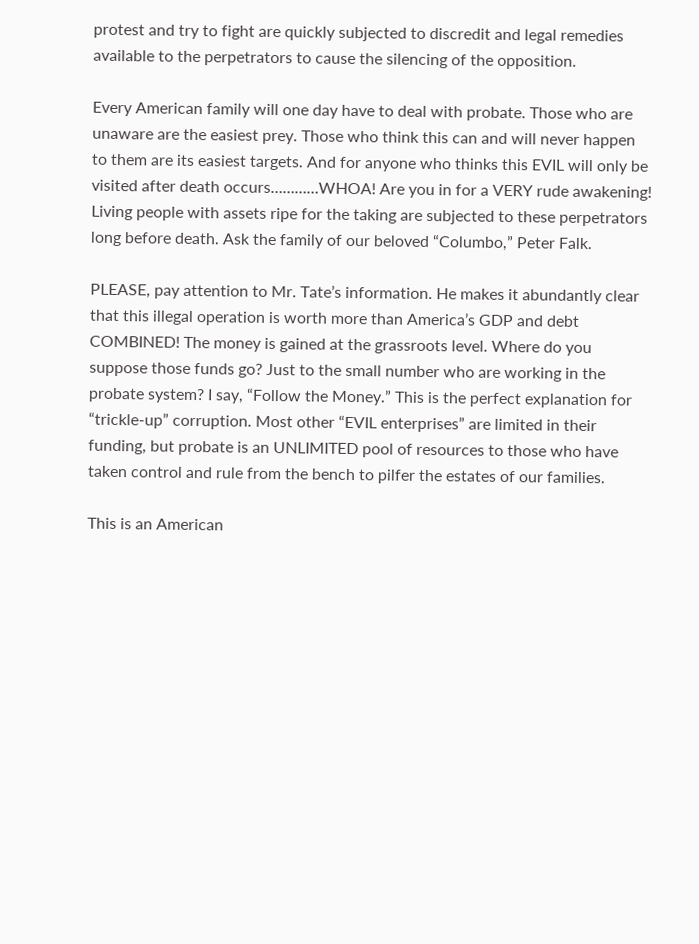protest and try to fight are quickly subjected to discredit and legal remedies available to the perpetrators to cause the silencing of the opposition.

Every American family will one day have to deal with probate. Those who are unaware are the easiest prey. Those who think this can and will never happen to them are its easiest targets. And for anyone who thinks this EVIL will only be visited after death occurs…………WHOA! Are you in for a VERY rude awakening! Living people with assets ripe for the taking are subjected to these perpetrators long before death. Ask the family of our beloved “Columbo,” Peter Falk.

PLEASE, pay attention to Mr. Tate’s information. He makes it abundantly clear that this illegal operation is worth more than America’s GDP and debt COMBINED! The money is gained at the grassroots level. Where do you suppose those funds go? Just to the small number who are working in the probate system? I say, “Follow the Money.” This is the perfect explanation for “trickle-up” corruption. Most other “EVIL enterprises” are limited in their funding, but probate is an UNLIMITED pool of resources to those who have taken control and rule from the bench to pilfer the estates of our families.

This is an American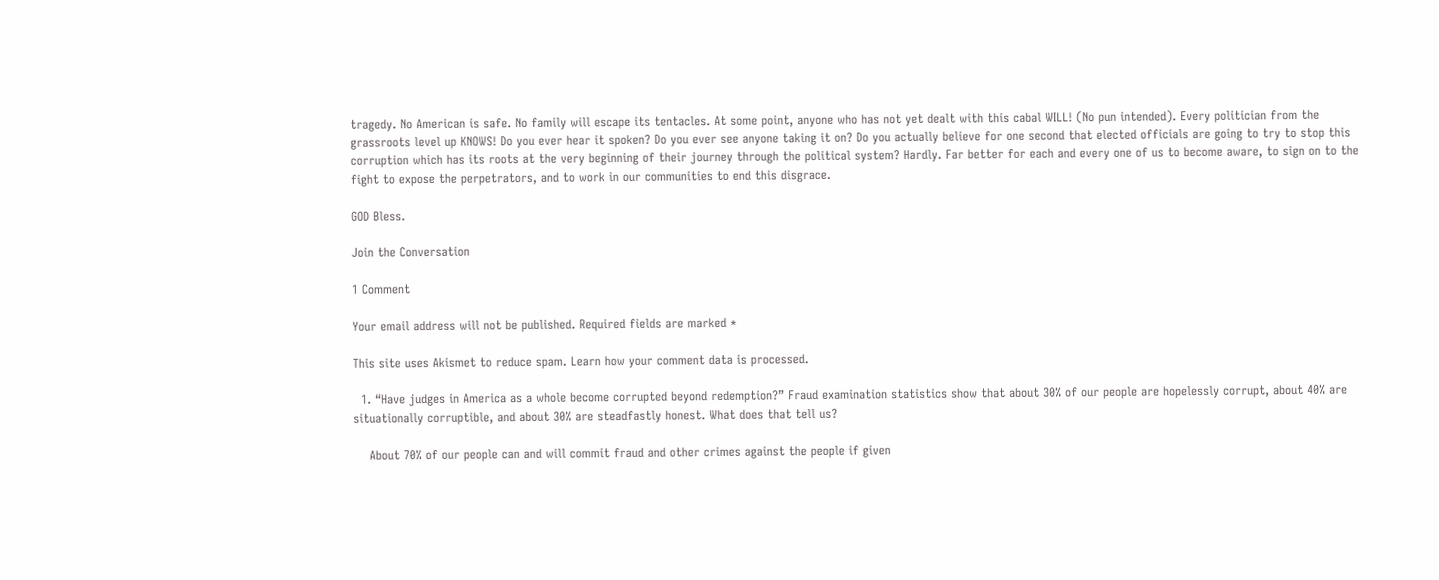tragedy. No American is safe. No family will escape its tentacles. At some point, anyone who has not yet dealt with this cabal WILL! (No pun intended). Every politician from the grassroots level up KNOWS! Do you ever hear it spoken? Do you ever see anyone taking it on? Do you actually believe for one second that elected officials are going to try to stop this corruption which has its roots at the very beginning of their journey through the political system? Hardly. Far better for each and every one of us to become aware, to sign on to the fight to expose the perpetrators, and to work in our communities to end this disgrace.

GOD Bless.

Join the Conversation

1 Comment

Your email address will not be published. Required fields are marked *

This site uses Akismet to reduce spam. Learn how your comment data is processed.

  1. “Have judges in America as a whole become corrupted beyond redemption?” Fraud examination statistics show that about 30% of our people are hopelessly corrupt, about 40% are situationally corruptible, and about 30% are steadfastly honest. What does that tell us?

    About 70% of our people can and will commit fraud and other crimes against the people if given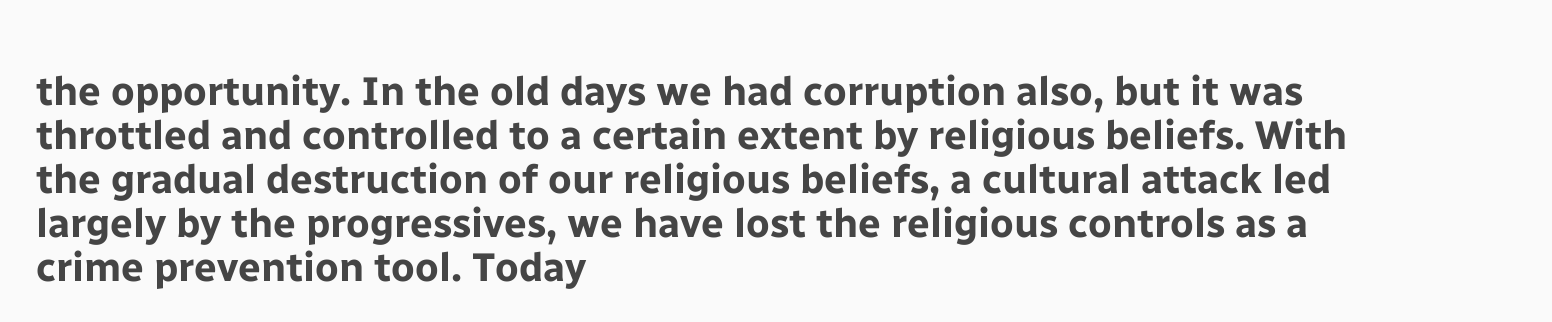the opportunity. In the old days we had corruption also, but it was throttled and controlled to a certain extent by religious beliefs. With the gradual destruction of our religious beliefs, a cultural attack led largely by the progressives, we have lost the religious controls as a crime prevention tool. Today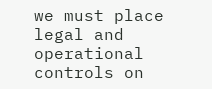we must place legal and operational controls on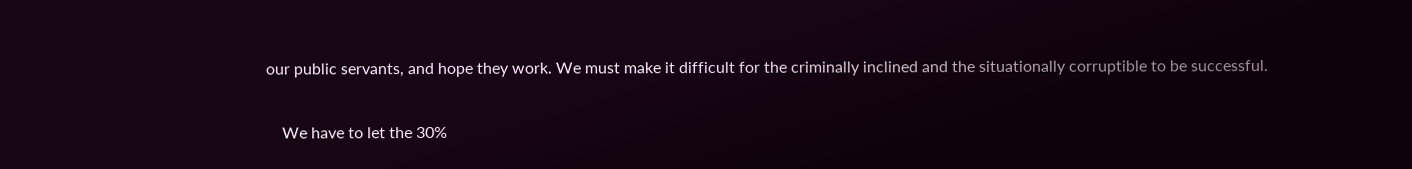our public servants, and hope they work. We must make it difficult for the criminally inclined and the situationally corruptible to be successful.

    We have to let the 30%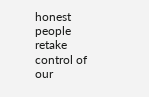honest people retake control of our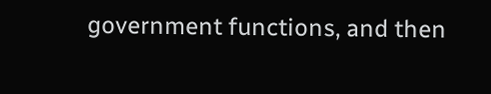government functions, and then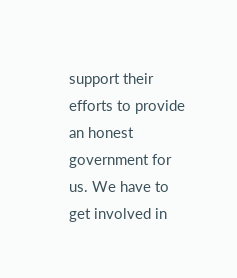support their efforts to provide an honest government for us. We have to get involved in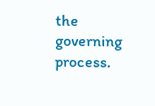the governing process.